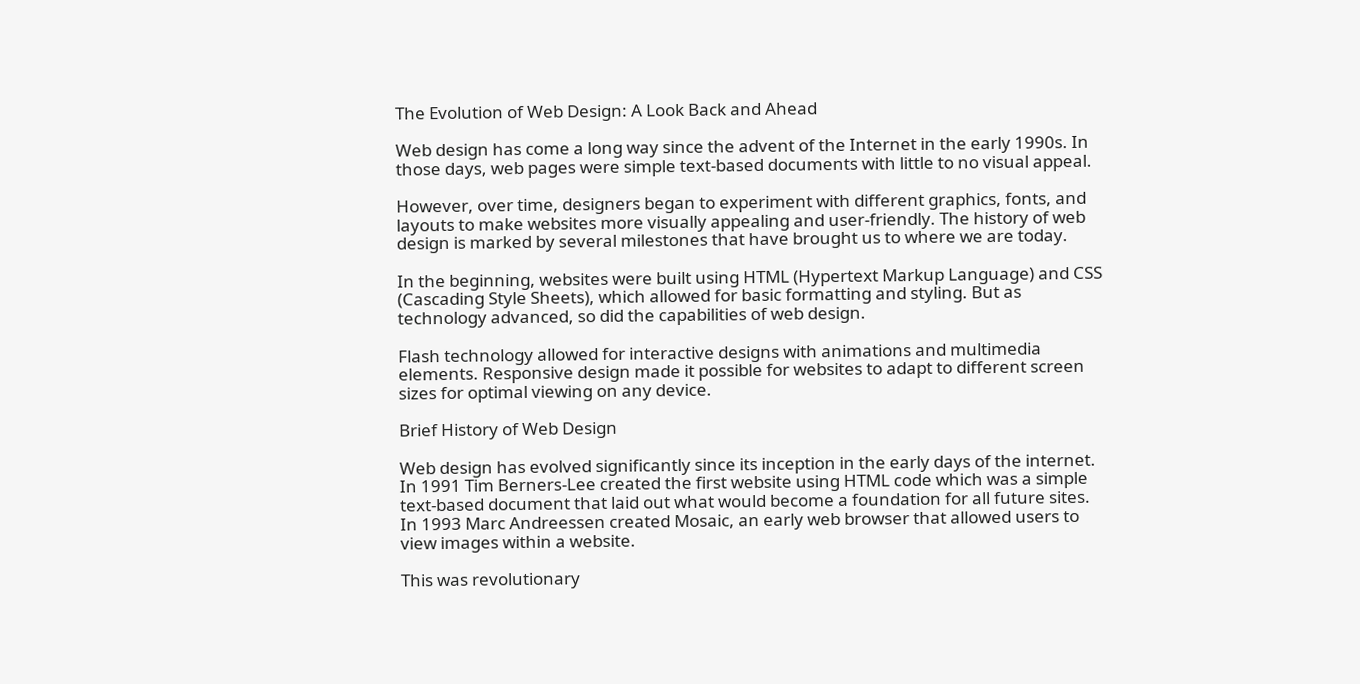The Evolution of Web Design: A Look Back and Ahead

Web design has come a long way since the advent of the Internet in the early 1990s. In those days, web pages were simple text-based documents with little to no visual appeal.

However, over time, designers began to experiment with different graphics, fonts, and layouts to make websites more visually appealing and user-friendly. The history of web design is marked by several milestones that have brought us to where we are today.

In the beginning, websites were built using HTML (Hypertext Markup Language) and CSS (Cascading Style Sheets), which allowed for basic formatting and styling. But as technology advanced, so did the capabilities of web design.

Flash technology allowed for interactive designs with animations and multimedia elements. Responsive design made it possible for websites to adapt to different screen sizes for optimal viewing on any device.

Brief History of Web Design

Web design has evolved significantly since its inception in the early days of the internet. In 1991 Tim Berners-Lee created the first website using HTML code which was a simple text-based document that laid out what would become a foundation for all future sites. In 1993 Marc Andreessen created Mosaic, an early web browser that allowed users to view images within a website.

This was revolutionary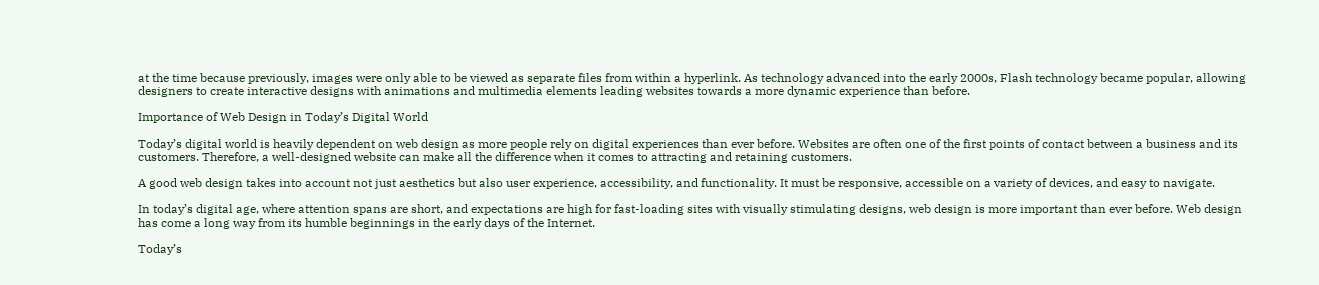at the time because previously, images were only able to be viewed as separate files from within a hyperlink. As technology advanced into the early 2000s, Flash technology became popular, allowing designers to create interactive designs with animations and multimedia elements leading websites towards a more dynamic experience than before.

Importance of Web Design in Today’s Digital World

Today’s digital world is heavily dependent on web design as more people rely on digital experiences than ever before. Websites are often one of the first points of contact between a business and its customers. Therefore, a well-designed website can make all the difference when it comes to attracting and retaining customers.

A good web design takes into account not just aesthetics but also user experience, accessibility, and functionality. It must be responsive, accessible on a variety of devices, and easy to navigate.

In today’s digital age, where attention spans are short, and expectations are high for fast-loading sites with visually stimulating designs, web design is more important than ever before. Web design has come a long way from its humble beginnings in the early days of the Internet.

Today’s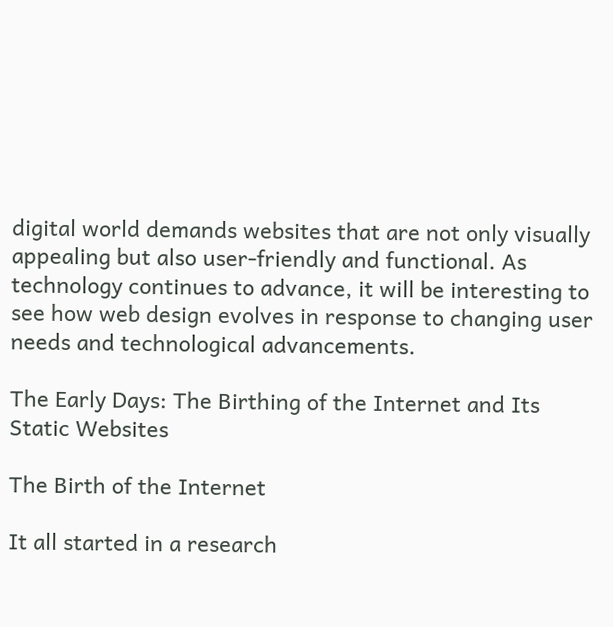digital world demands websites that are not only visually appealing but also user-friendly and functional. As technology continues to advance, it will be interesting to see how web design evolves in response to changing user needs and technological advancements.

The Early Days: The Birthing of the Internet and Its Static Websites

The Birth of the Internet

It all started in a research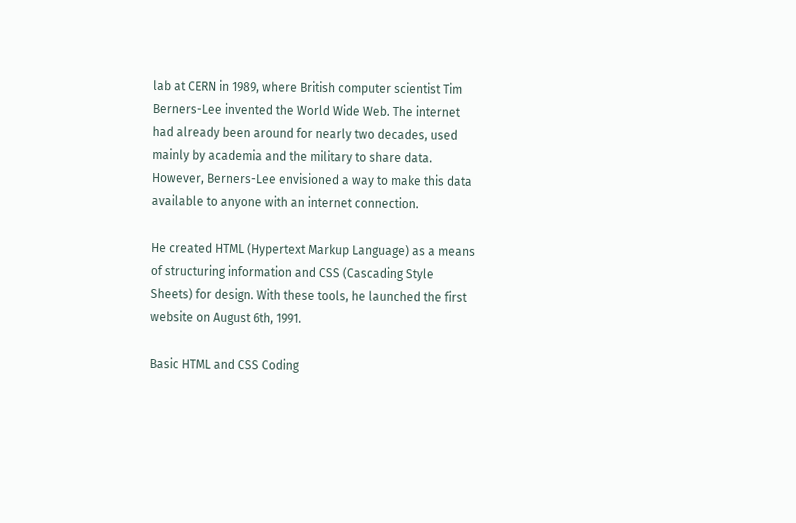lab at CERN in 1989, where British computer scientist Tim Berners-Lee invented the World Wide Web. The internet had already been around for nearly two decades, used mainly by academia and the military to share data. However, Berners-Lee envisioned a way to make this data available to anyone with an internet connection.

He created HTML (Hypertext Markup Language) as a means of structuring information and CSS (Cascading Style Sheets) for design. With these tools, he launched the first website on August 6th, 1991.

Basic HTML and CSS Coding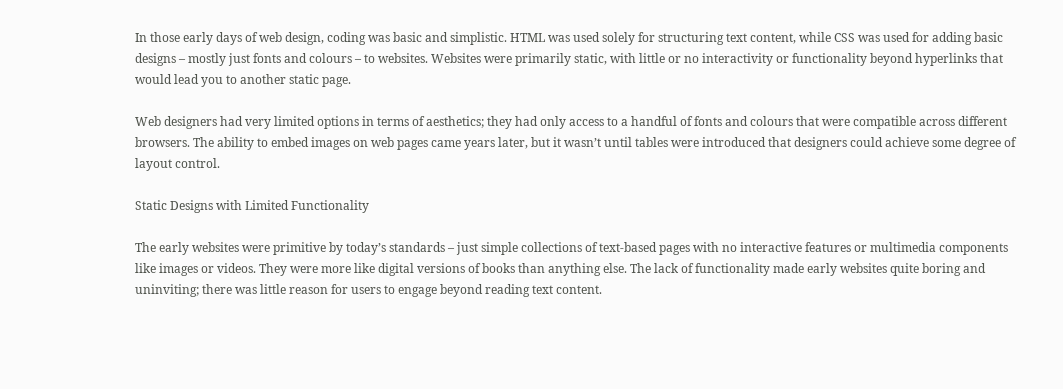In those early days of web design, coding was basic and simplistic. HTML was used solely for structuring text content, while CSS was used for adding basic designs – mostly just fonts and colours – to websites. Websites were primarily static, with little or no interactivity or functionality beyond hyperlinks that would lead you to another static page.

Web designers had very limited options in terms of aesthetics; they had only access to a handful of fonts and colours that were compatible across different browsers. The ability to embed images on web pages came years later, but it wasn’t until tables were introduced that designers could achieve some degree of layout control.

Static Designs with Limited Functionality

The early websites were primitive by today’s standards – just simple collections of text-based pages with no interactive features or multimedia components like images or videos. They were more like digital versions of books than anything else. The lack of functionality made early websites quite boring and uninviting; there was little reason for users to engage beyond reading text content.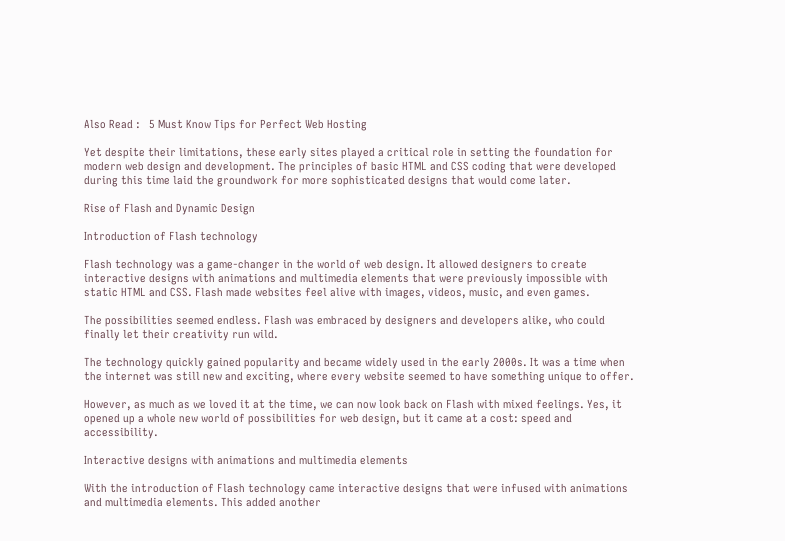Also Read :   5 Must Know Tips for Perfect Web Hosting

Yet despite their limitations, these early sites played a critical role in setting the foundation for modern web design and development. The principles of basic HTML and CSS coding that were developed during this time laid the groundwork for more sophisticated designs that would come later.

Rise of Flash and Dynamic Design

Introduction of Flash technology

Flash technology was a game-changer in the world of web design. It allowed designers to create interactive designs with animations and multimedia elements that were previously impossible with static HTML and CSS. Flash made websites feel alive with images, videos, music, and even games.

The possibilities seemed endless. Flash was embraced by designers and developers alike, who could finally let their creativity run wild.

The technology quickly gained popularity and became widely used in the early 2000s. It was a time when the internet was still new and exciting, where every website seemed to have something unique to offer.

However, as much as we loved it at the time, we can now look back on Flash with mixed feelings. Yes, it opened up a whole new world of possibilities for web design, but it came at a cost: speed and accessibility.

Interactive designs with animations and multimedia elements

With the introduction of Flash technology came interactive designs that were infused with animations and multimedia elements. This added another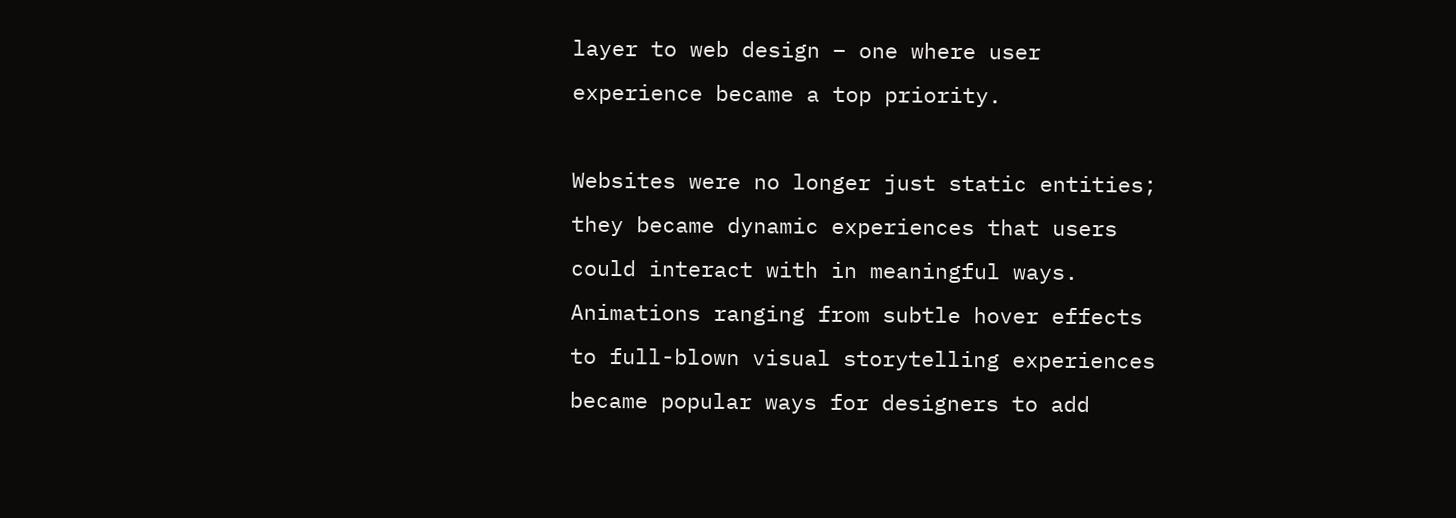layer to web design – one where user experience became a top priority.

Websites were no longer just static entities; they became dynamic experiences that users could interact with in meaningful ways. Animations ranging from subtle hover effects to full-blown visual storytelling experiences became popular ways for designers to add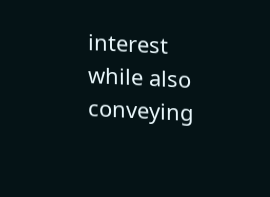interest while also conveying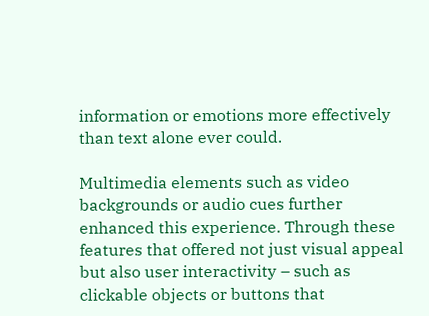information or emotions more effectively than text alone ever could.

Multimedia elements such as video backgrounds or audio cues further enhanced this experience. Through these features that offered not just visual appeal but also user interactivity – such as clickable objects or buttons that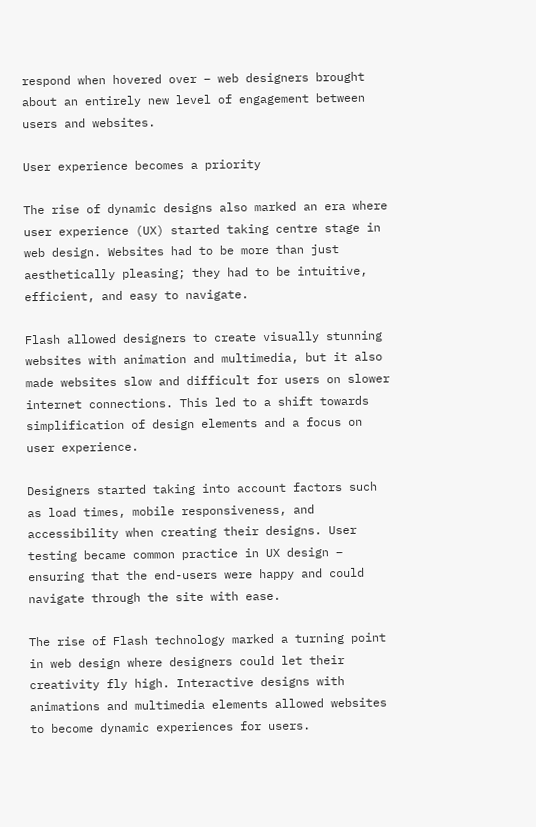respond when hovered over – web designers brought about an entirely new level of engagement between users and websites.

User experience becomes a priority

The rise of dynamic designs also marked an era where user experience (UX) started taking centre stage in web design. Websites had to be more than just aesthetically pleasing; they had to be intuitive, efficient, and easy to navigate.

Flash allowed designers to create visually stunning websites with animation and multimedia, but it also made websites slow and difficult for users on slower internet connections. This led to a shift towards simplification of design elements and a focus on user experience.

Designers started taking into account factors such as load times, mobile responsiveness, and accessibility when creating their designs. User testing became common practice in UX design – ensuring that the end-users were happy and could navigate through the site with ease.

The rise of Flash technology marked a turning point in web design where designers could let their creativity fly high. Interactive designs with animations and multimedia elements allowed websites to become dynamic experiences for users.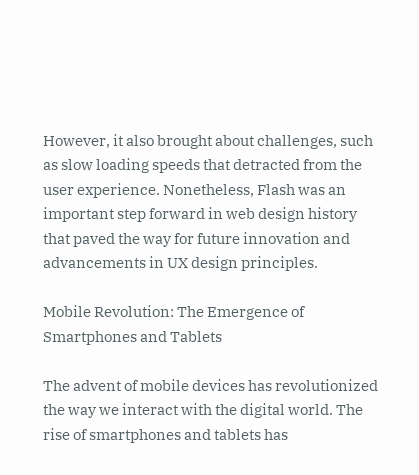However, it also brought about challenges, such as slow loading speeds that detracted from the user experience. Nonetheless, Flash was an important step forward in web design history that paved the way for future innovation and advancements in UX design principles.

Mobile Revolution: The Emergence of Smartphones and Tablets

The advent of mobile devices has revolutionized the way we interact with the digital world. The rise of smartphones and tablets has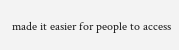made it easier for people to access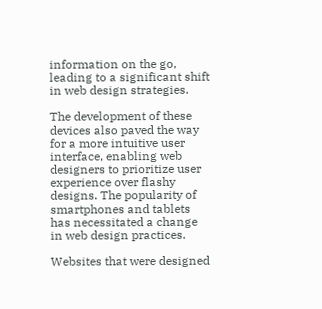information on the go, leading to a significant shift in web design strategies.

The development of these devices also paved the way for a more intuitive user interface, enabling web designers to prioritize user experience over flashy designs. The popularity of smartphones and tablets has necessitated a change in web design practices.

Websites that were designed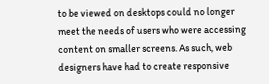to be viewed on desktops could no longer meet the needs of users who were accessing content on smaller screens. As such, web designers have had to create responsive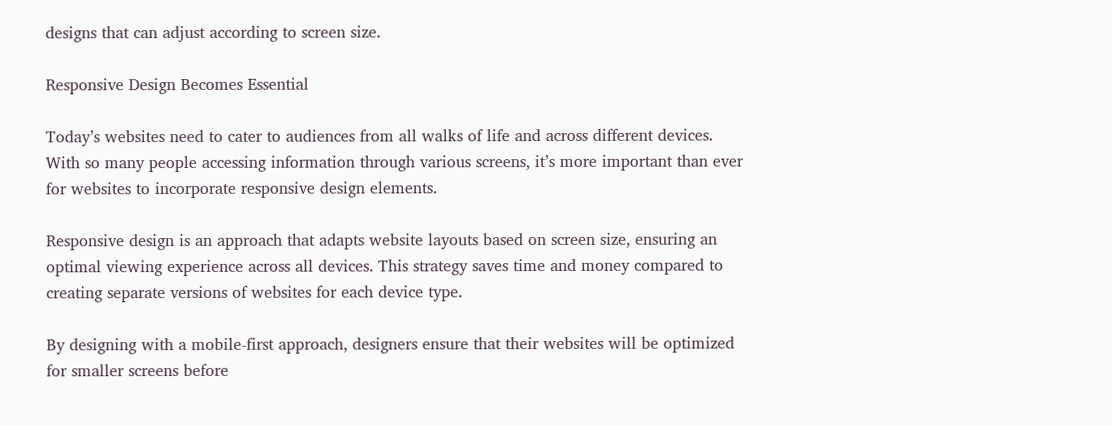designs that can adjust according to screen size.

Responsive Design Becomes Essential

Today’s websites need to cater to audiences from all walks of life and across different devices. With so many people accessing information through various screens, it’s more important than ever for websites to incorporate responsive design elements.

Responsive design is an approach that adapts website layouts based on screen size, ensuring an optimal viewing experience across all devices. This strategy saves time and money compared to creating separate versions of websites for each device type.

By designing with a mobile-first approach, designers ensure that their websites will be optimized for smaller screens before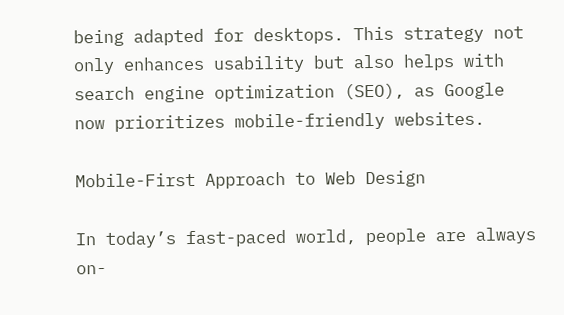being adapted for desktops. This strategy not only enhances usability but also helps with search engine optimization (SEO), as Google now prioritizes mobile-friendly websites.

Mobile-First Approach to Web Design

In today’s fast-paced world, people are always on-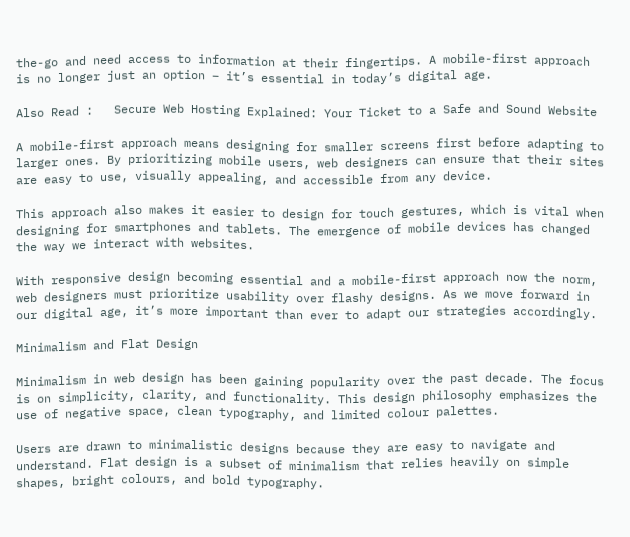the-go and need access to information at their fingertips. A mobile-first approach is no longer just an option – it’s essential in today’s digital age.

Also Read :   Secure Web Hosting Explained: Your Ticket to a Safe and Sound Website

A mobile-first approach means designing for smaller screens first before adapting to larger ones. By prioritizing mobile users, web designers can ensure that their sites are easy to use, visually appealing, and accessible from any device.

This approach also makes it easier to design for touch gestures, which is vital when designing for smartphones and tablets. The emergence of mobile devices has changed the way we interact with websites.

With responsive design becoming essential and a mobile-first approach now the norm, web designers must prioritize usability over flashy designs. As we move forward in our digital age, it’s more important than ever to adapt our strategies accordingly.

Minimalism and Flat Design

Minimalism in web design has been gaining popularity over the past decade. The focus is on simplicity, clarity, and functionality. This design philosophy emphasizes the use of negative space, clean typography, and limited colour palettes.

Users are drawn to minimalistic designs because they are easy to navigate and understand. Flat design is a subset of minimalism that relies heavily on simple shapes, bright colours, and bold typography.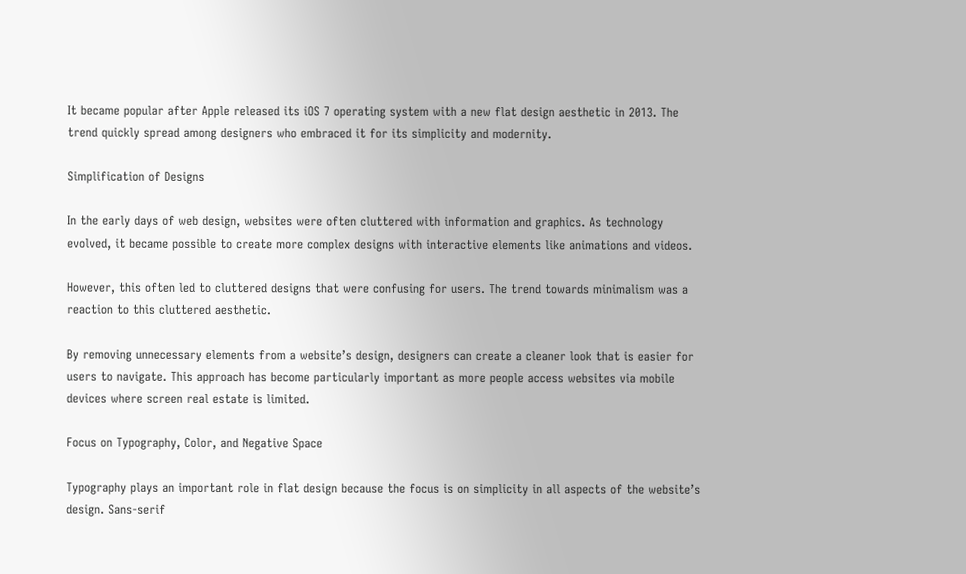It became popular after Apple released its iOS 7 operating system with a new flat design aesthetic in 2013. The trend quickly spread among designers who embraced it for its simplicity and modernity.

Simplification of Designs

In the early days of web design, websites were often cluttered with information and graphics. As technology evolved, it became possible to create more complex designs with interactive elements like animations and videos.

However, this often led to cluttered designs that were confusing for users. The trend towards minimalism was a reaction to this cluttered aesthetic.

By removing unnecessary elements from a website’s design, designers can create a cleaner look that is easier for users to navigate. This approach has become particularly important as more people access websites via mobile devices where screen real estate is limited.

Focus on Typography, Color, and Negative Space

Typography plays an important role in flat design because the focus is on simplicity in all aspects of the website’s design. Sans-serif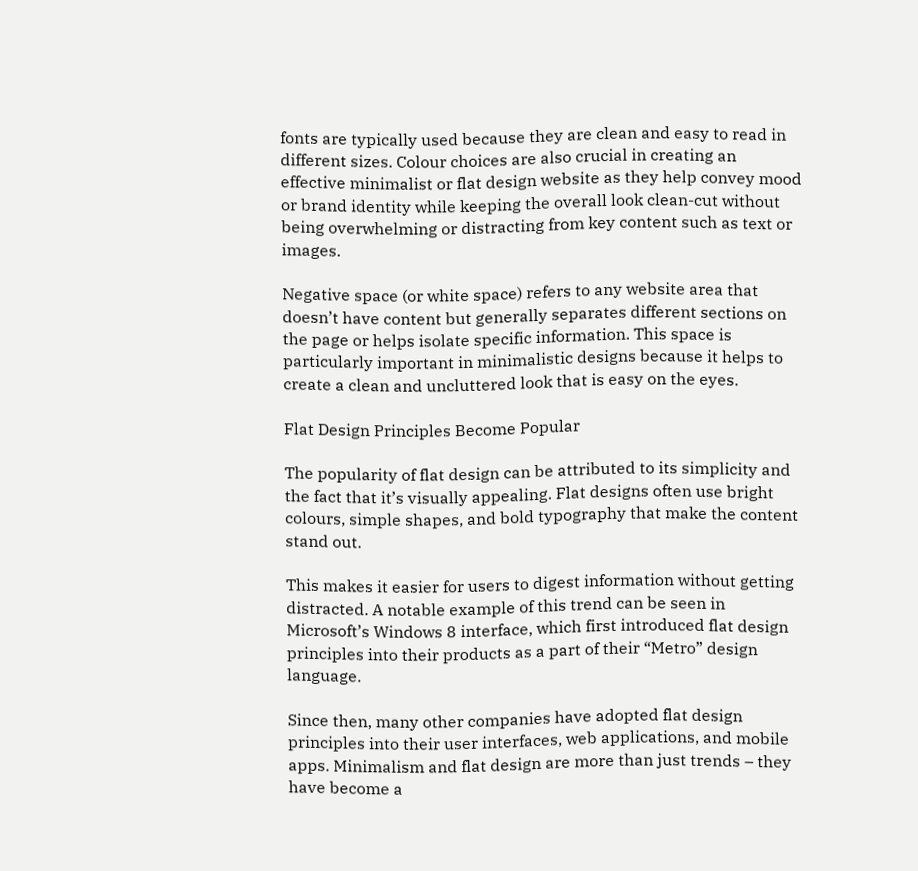fonts are typically used because they are clean and easy to read in different sizes. Colour choices are also crucial in creating an effective minimalist or flat design website as they help convey mood or brand identity while keeping the overall look clean-cut without being overwhelming or distracting from key content such as text or images.

Negative space (or white space) refers to any website area that doesn’t have content but generally separates different sections on the page or helps isolate specific information. This space is particularly important in minimalistic designs because it helps to create a clean and uncluttered look that is easy on the eyes.

Flat Design Principles Become Popular

The popularity of flat design can be attributed to its simplicity and the fact that it’s visually appealing. Flat designs often use bright colours, simple shapes, and bold typography that make the content stand out.

This makes it easier for users to digest information without getting distracted. A notable example of this trend can be seen in Microsoft’s Windows 8 interface, which first introduced flat design principles into their products as a part of their “Metro” design language.

Since then, many other companies have adopted flat design principles into their user interfaces, web applications, and mobile apps. Minimalism and flat design are more than just trends – they have become a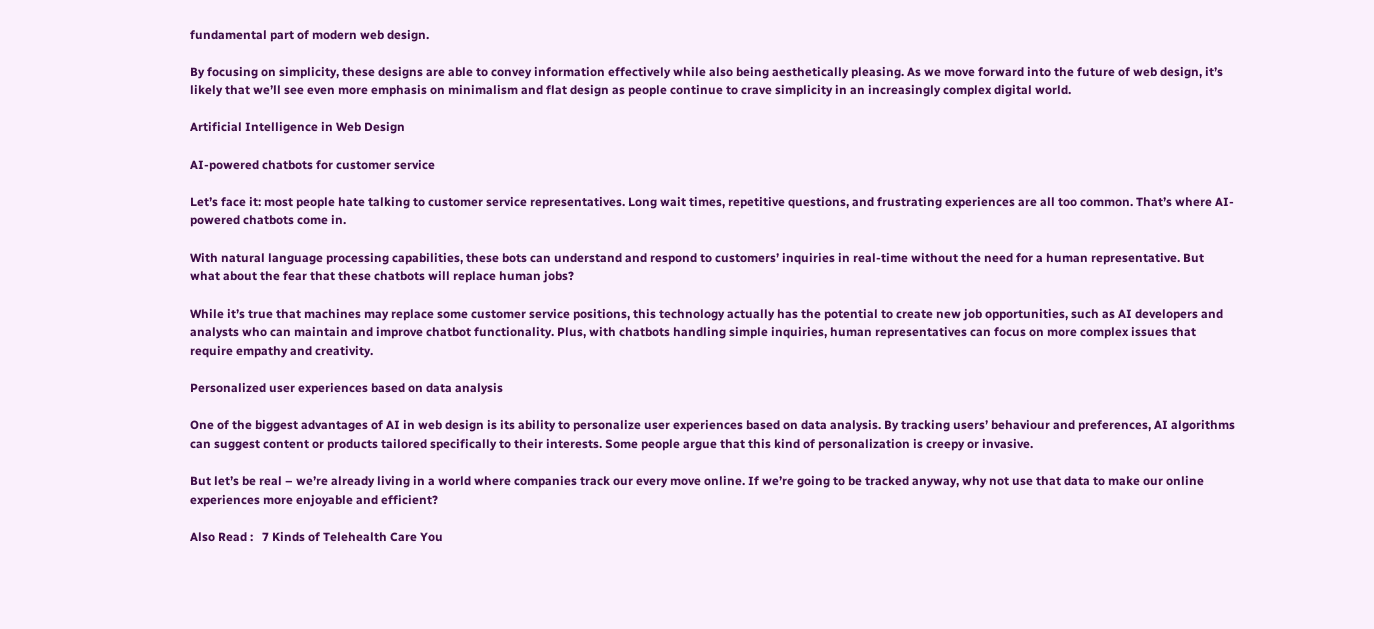fundamental part of modern web design.

By focusing on simplicity, these designs are able to convey information effectively while also being aesthetically pleasing. As we move forward into the future of web design, it’s likely that we’ll see even more emphasis on minimalism and flat design as people continue to crave simplicity in an increasingly complex digital world.

Artificial Intelligence in Web Design

AI-powered chatbots for customer service

Let’s face it: most people hate talking to customer service representatives. Long wait times, repetitive questions, and frustrating experiences are all too common. That’s where AI-powered chatbots come in.

With natural language processing capabilities, these bots can understand and respond to customers’ inquiries in real-time without the need for a human representative. But what about the fear that these chatbots will replace human jobs?

While it’s true that machines may replace some customer service positions, this technology actually has the potential to create new job opportunities, such as AI developers and analysts who can maintain and improve chatbot functionality. Plus, with chatbots handling simple inquiries, human representatives can focus on more complex issues that require empathy and creativity.

Personalized user experiences based on data analysis

One of the biggest advantages of AI in web design is its ability to personalize user experiences based on data analysis. By tracking users’ behaviour and preferences, AI algorithms can suggest content or products tailored specifically to their interests. Some people argue that this kind of personalization is creepy or invasive.

But let’s be real – we’re already living in a world where companies track our every move online. If we’re going to be tracked anyway, why not use that data to make our online experiences more enjoyable and efficient?

Also Read :   7 Kinds of Telehealth Care You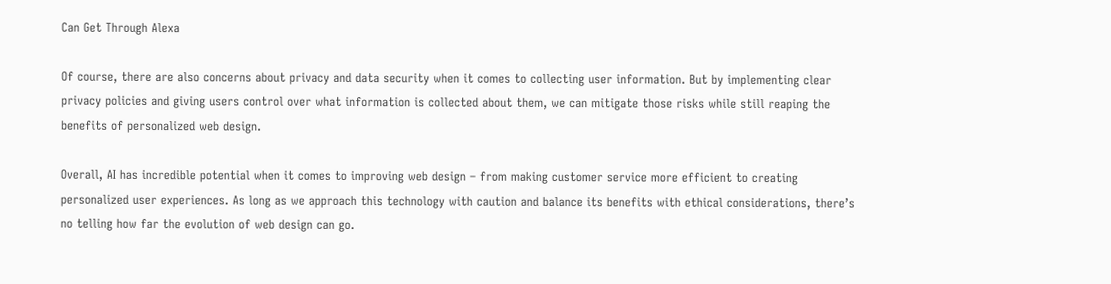Can Get Through Alexa

Of course, there are also concerns about privacy and data security when it comes to collecting user information. But by implementing clear privacy policies and giving users control over what information is collected about them, we can mitigate those risks while still reaping the benefits of personalized web design.

Overall, AI has incredible potential when it comes to improving web design – from making customer service more efficient to creating personalized user experiences. As long as we approach this technology with caution and balance its benefits with ethical considerations, there’s no telling how far the evolution of web design can go.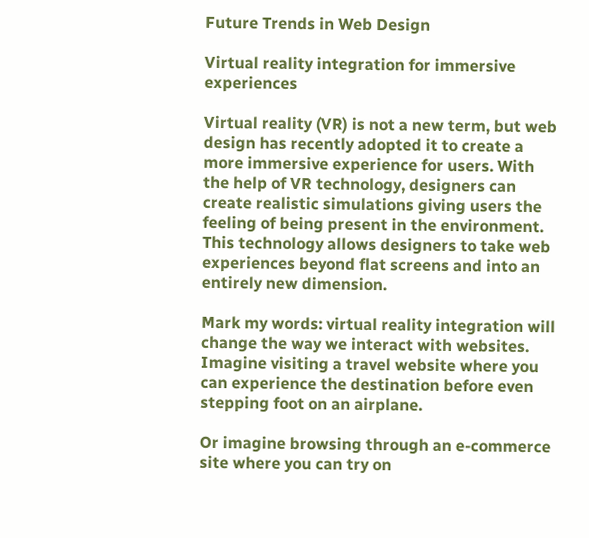Future Trends in Web Design

Virtual reality integration for immersive experiences

Virtual reality (VR) is not a new term, but web design has recently adopted it to create a more immersive experience for users. With the help of VR technology, designers can create realistic simulations giving users the feeling of being present in the environment. This technology allows designers to take web experiences beyond flat screens and into an entirely new dimension.

Mark my words: virtual reality integration will change the way we interact with websites. Imagine visiting a travel website where you can experience the destination before even stepping foot on an airplane.

Or imagine browsing through an e-commerce site where you can try on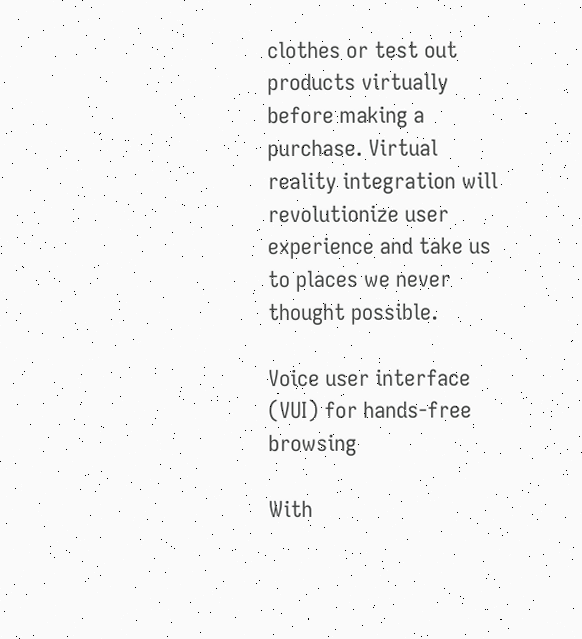clothes or test out products virtually before making a purchase. Virtual reality integration will revolutionize user experience and take us to places we never thought possible.

Voice user interface (VUI) for hands-free browsing

With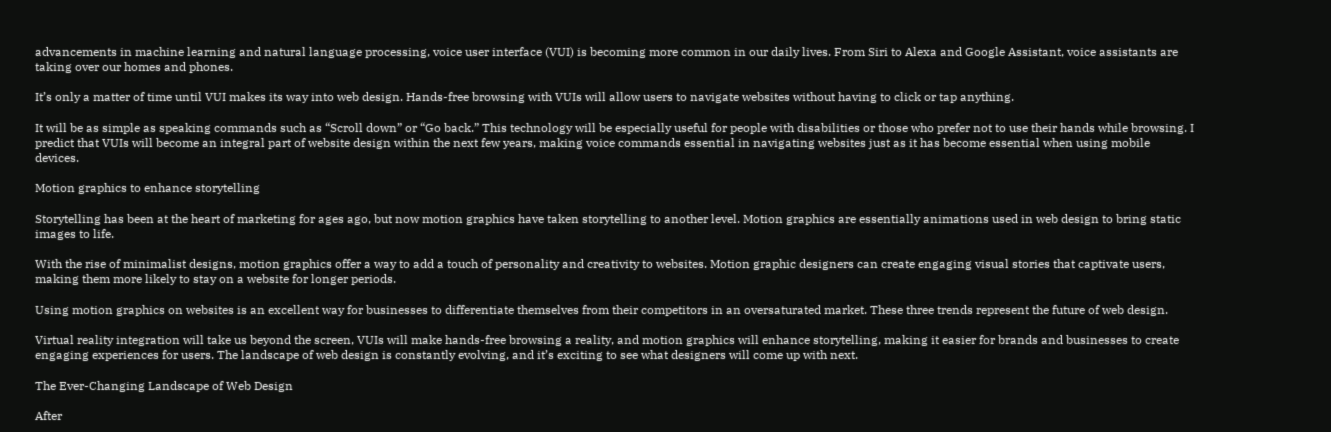advancements in machine learning and natural language processing, voice user interface (VUI) is becoming more common in our daily lives. From Siri to Alexa and Google Assistant, voice assistants are taking over our homes and phones.

It’s only a matter of time until VUI makes its way into web design. Hands-free browsing with VUIs will allow users to navigate websites without having to click or tap anything.

It will be as simple as speaking commands such as “Scroll down” or “Go back.” This technology will be especially useful for people with disabilities or those who prefer not to use their hands while browsing. I predict that VUIs will become an integral part of website design within the next few years, making voice commands essential in navigating websites just as it has become essential when using mobile devices.

Motion graphics to enhance storytelling

Storytelling has been at the heart of marketing for ages ago, but now motion graphics have taken storytelling to another level. Motion graphics are essentially animations used in web design to bring static images to life.

With the rise of minimalist designs, motion graphics offer a way to add a touch of personality and creativity to websites. Motion graphic designers can create engaging visual stories that captivate users, making them more likely to stay on a website for longer periods.

Using motion graphics on websites is an excellent way for businesses to differentiate themselves from their competitors in an oversaturated market. These three trends represent the future of web design.

Virtual reality integration will take us beyond the screen, VUIs will make hands-free browsing a reality, and motion graphics will enhance storytelling, making it easier for brands and businesses to create engaging experiences for users. The landscape of web design is constantly evolving, and it’s exciting to see what designers will come up with next.

The Ever-Changing Landscape of Web Design

After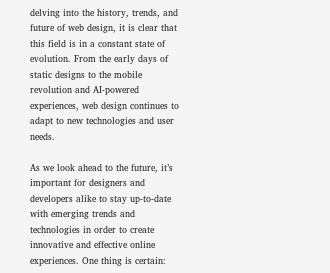delving into the history, trends, and future of web design, it is clear that this field is in a constant state of evolution. From the early days of static designs to the mobile revolution and AI-powered experiences, web design continues to adapt to new technologies and user needs.

As we look ahead to the future, it’s important for designers and developers alike to stay up-to-date with emerging trends and technologies in order to create innovative and effective online experiences. One thing is certain: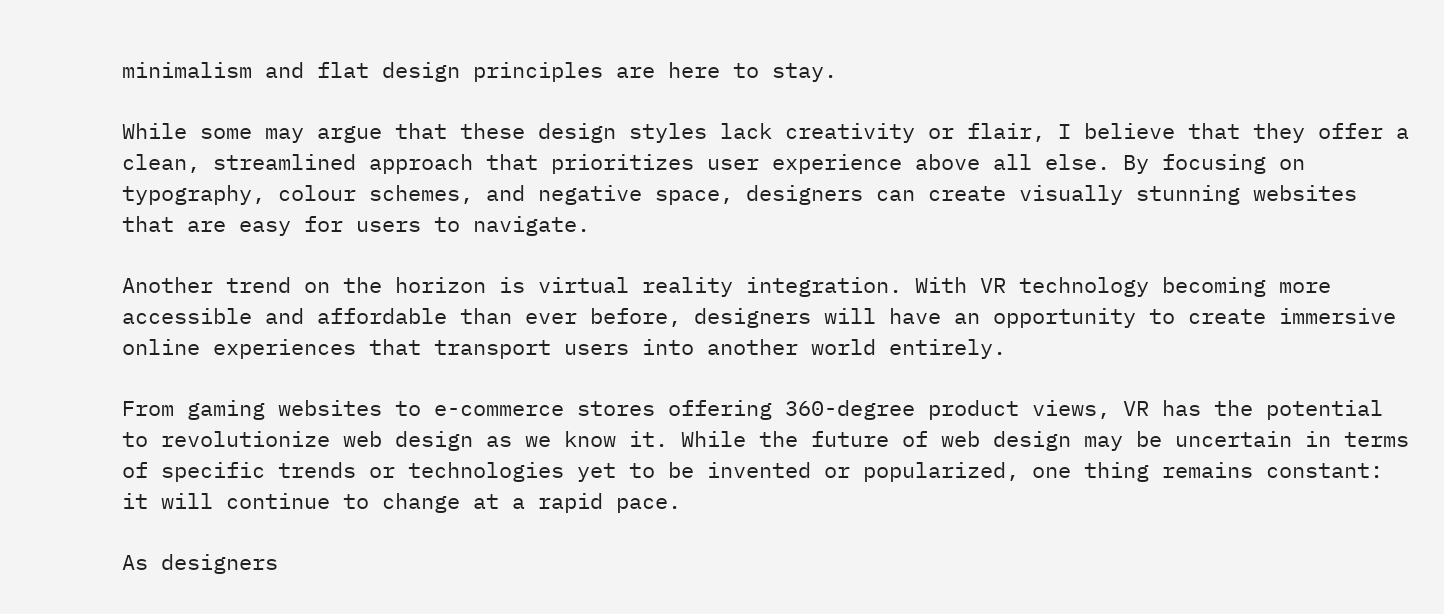minimalism and flat design principles are here to stay.

While some may argue that these design styles lack creativity or flair, I believe that they offer a clean, streamlined approach that prioritizes user experience above all else. By focusing on typography, colour schemes, and negative space, designers can create visually stunning websites that are easy for users to navigate.

Another trend on the horizon is virtual reality integration. With VR technology becoming more accessible and affordable than ever before, designers will have an opportunity to create immersive online experiences that transport users into another world entirely.

From gaming websites to e-commerce stores offering 360-degree product views, VR has the potential to revolutionize web design as we know it. While the future of web design may be uncertain in terms of specific trends or technologies yet to be invented or popularized, one thing remains constant: it will continue to change at a rapid pace.

As designers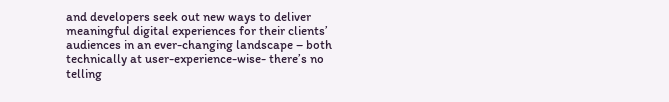and developers seek out new ways to deliver meaningful digital experiences for their clients’ audiences in an ever-changing landscape – both technically at user-experience-wise- there’s no telling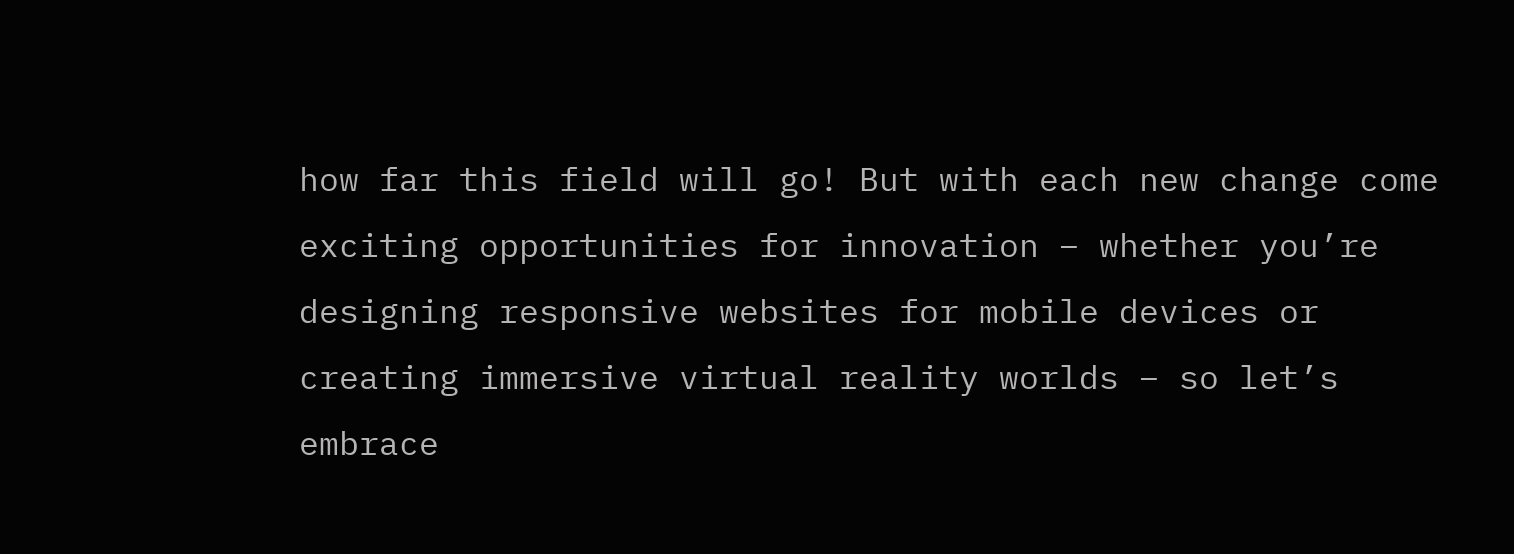how far this field will go! But with each new change come exciting opportunities for innovation – whether you’re designing responsive websites for mobile devices or creating immersive virtual reality worlds – so let’s embrace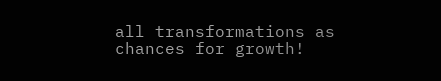all transformations as chances for growth!